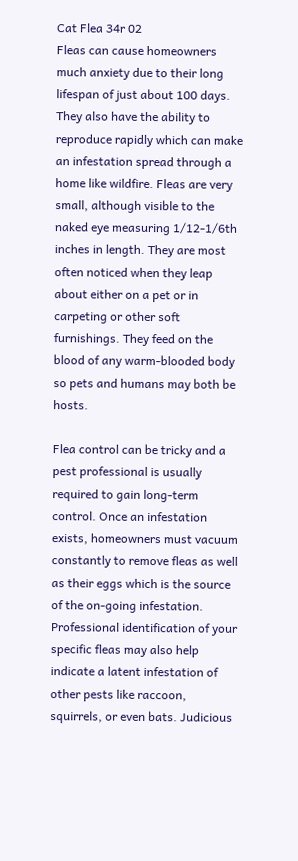Cat Flea 34r 02
Fleas can cause homeowners much anxiety due to their long lifespan of just about 100 days. They also have the ability to reproduce rapidly which can make an infestation spread through a home like wildfire. Fleas are very small, although visible to the naked eye measuring 1/12-1/6th inches in length. They are most often noticed when they leap about either on a pet or in carpeting or other soft furnishings. They feed on the blood of any warm-blooded body so pets and humans may both be hosts.

Flea control can be tricky and a pest professional is usually required to gain long-term control. Once an infestation exists, homeowners must vacuum constantly to remove fleas as well as their eggs which is the source of the on-going infestation. Professional identification of your specific fleas may also help indicate a latent infestation of other pests like raccoon, squirrels, or even bats. Judicious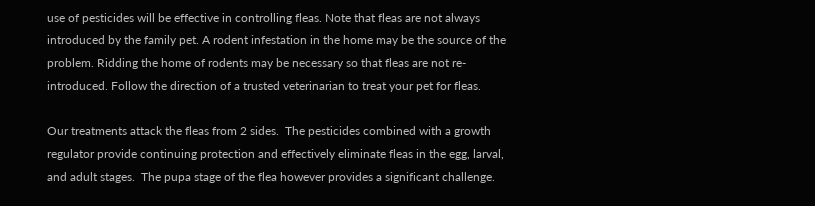use of pesticides will be effective in controlling fleas. Note that fleas are not always introduced by the family pet. A rodent infestation in the home may be the source of the problem. Ridding the home of rodents may be necessary so that fleas are not re-introduced. Follow the direction of a trusted veterinarian to treat your pet for fleas.

Our treatments attack the fleas from 2 sides.  The pesticides combined with a growth regulator provide continuing protection and effectively eliminate fleas in the egg, larval, and adult stages.  The pupa stage of the flea however provides a significant challenge.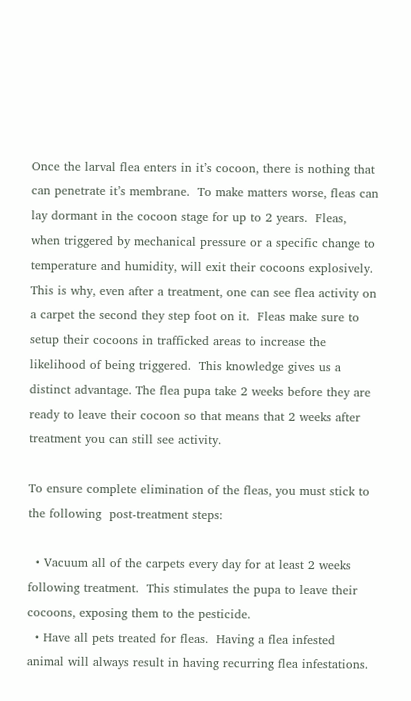Once the larval flea enters in it’s cocoon, there is nothing that can penetrate it’s membrane.  To make matters worse, fleas can lay dormant in the cocoon stage for up to 2 years.  Fleas, when triggered by mechanical pressure or a specific change to temperature and humidity, will exit their cocoons explosively. This is why, even after a treatment, one can see flea activity on a carpet the second they step foot on it.  Fleas make sure to setup their cocoons in trafficked areas to increase the likelihood of being triggered.  This knowledge gives us a distinct advantage. The flea pupa take 2 weeks before they are ready to leave their cocoon so that means that 2 weeks after treatment you can still see activity.

To ensure complete elimination of the fleas, you must stick to the following  post-treatment steps:

  • Vacuum all of the carpets every day for at least 2 weeks following treatment.  This stimulates the pupa to leave their cocoons, exposing them to the pesticide.
  • Have all pets treated for fleas.  Having a flea infested animal will always result in having recurring flea infestations.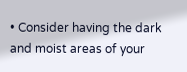• Consider having the dark and moist areas of your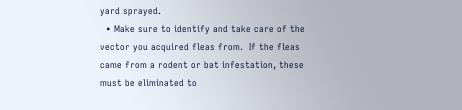yard sprayed.
  • Make sure to identify and take care of the vector you acquired fleas from.  If the fleas came from a rodent or bat infestation, these must be eliminated to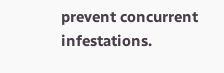prevent concurrent infestations.